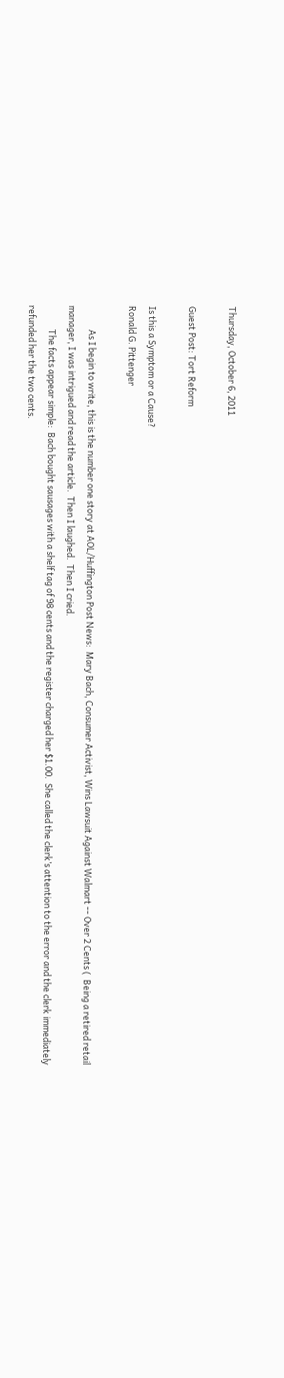Thursday, October 6, 2011

Guest Post: Tort Reform

Is this a Symptom or a Cause?
Ronald G. Pittenger

            As I begin to write, this is the number one story at AOL/Huffington Post News:  Mary Bach, Consumer Activist, Wins Lawsuit Against Walmart -- Over 2 Cents (  Being a retired retail manager, I was intrigued and read the article.  Then I laughed.  Then I cried.
            The facts appear simple:  Bach bought sausages with a shelf tag of 98 cents and the register charged her $1.00.  She called the clerk’s attention to the error and the clerk immediately refunded her the two cents.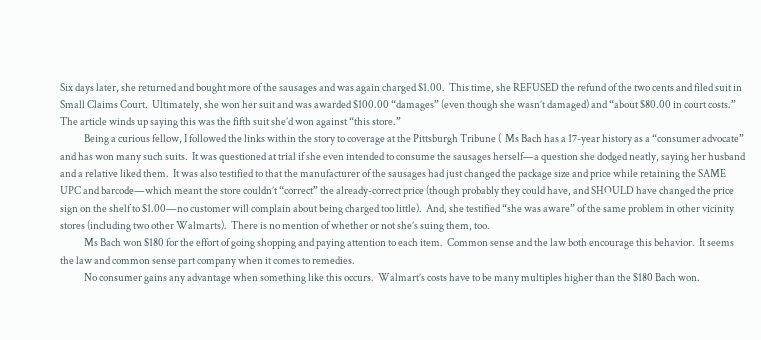Six days later, she returned and bought more of the sausages and was again charged $1.00.  This time, she REFUSED the refund of the two cents and filed suit in Small Claims Court.  Ultimately, she won her suit and was awarded $100.00 “damages” (even though she wasn’t damaged) and “about $80.00 in court costs.”  The article winds up saying this was the fifth suit she’d won against “this store.”
            Being a curious fellow, I followed the links within the story to coverage at the Pittsburgh Tribune (  Ms Bach has a 17-year history as a “consumer advocate” and has won many such suits.  It was questioned at trial if she even intended to consume the sausages herself—a question she dodged neatly, saying her husband and a relative liked them.  It was also testified to that the manufacturer of the sausages had just changed the package size and price while retaining the SAME UPC and barcode—which meant the store couldn’t “correct” the already-correct price (though probably they could have, and SHOULD have changed the price sign on the shelf to $1.00—no customer will complain about being charged too little).  And, she testified “she was aware” of the same problem in other vicinity stores (including two other Walmarts).  There is no mention of whether or not she’s suing them, too.
            Ms Bach won $180 for the effort of going shopping and paying attention to each item.  Common sense and the law both encourage this behavior.  It seems the law and common sense part company when it comes to remedies.
            No consumer gains any advantage when something like this occurs.  Walmart’s costs have to be many multiples higher than the $180 Bach won.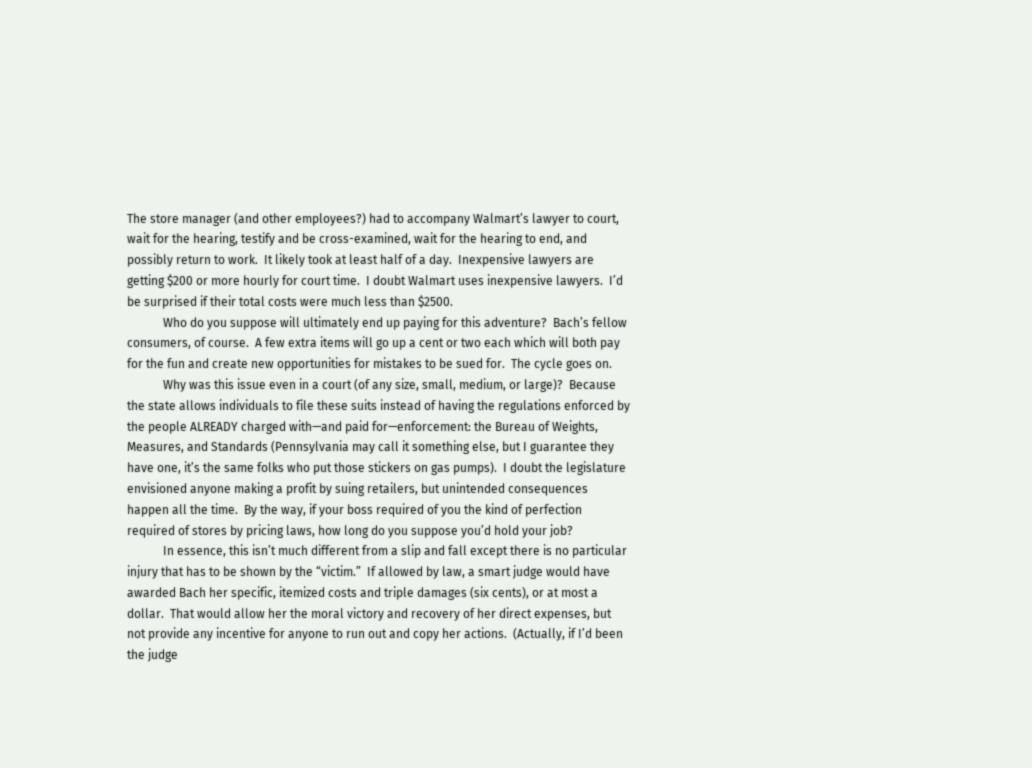The store manager (and other employees?) had to accompany Walmart’s lawyer to court, wait for the hearing, testify and be cross-examined, wait for the hearing to end, and possibly return to work.  It likely took at least half of a day.  Inexpensive lawyers are getting $200 or more hourly for court time.  I doubt Walmart uses inexpensive lawyers.  I’d be surprised if their total costs were much less than $2500.
            Who do you suppose will ultimately end up paying for this adventure?  Bach’s fellow consumers, of course.  A few extra items will go up a cent or two each which will both pay for the fun and create new opportunities for mistakes to be sued for.  The cycle goes on.
            Why was this issue even in a court (of any size, small, medium, or large)?  Because the state allows individuals to file these suits instead of having the regulations enforced by the people ALREADY charged with—and paid for—enforcement: the Bureau of Weights, Measures, and Standards (Pennsylvania may call it something else, but I guarantee they have one, it’s the same folks who put those stickers on gas pumps).  I doubt the legislature envisioned anyone making a profit by suing retailers, but unintended consequences happen all the time.  By the way, if your boss required of you the kind of perfection required of stores by pricing laws, how long do you suppose you’d hold your job?
            In essence, this isn’t much different from a slip and fall except there is no particular injury that has to be shown by the “victim.”  If allowed by law, a smart judge would have awarded Bach her specific, itemized costs and triple damages (six cents), or at most a dollar.  That would allow her the moral victory and recovery of her direct expenses, but not provide any incentive for anyone to run out and copy her actions.  (Actually, if I’d been the judge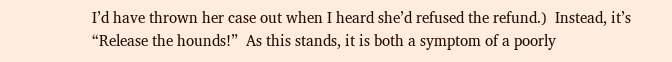I’d have thrown her case out when I heard she’d refused the refund.)  Instead, it’s “Release the hounds!”  As this stands, it is both a symptom of a poorly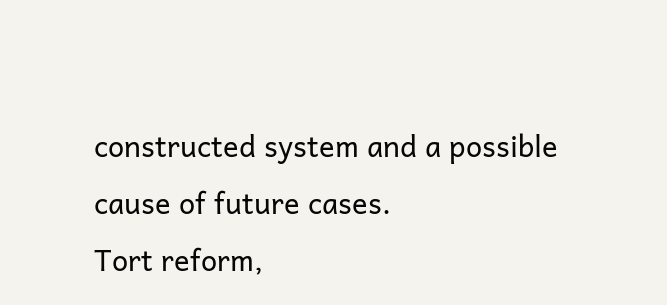constructed system and a possible cause of future cases.
Tort reform,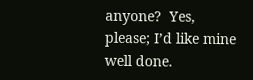anyone?  Yes, please; I’d like mine well done.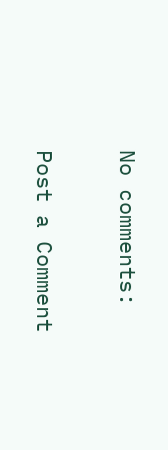No comments:

Post a Comment